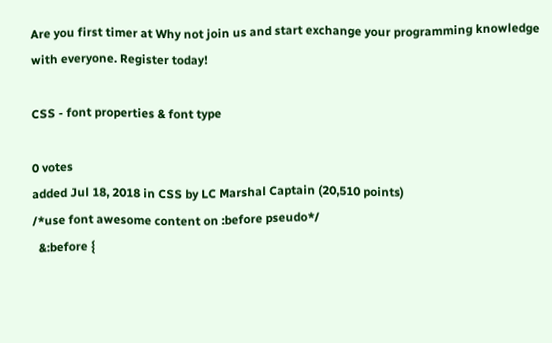Are you first timer at Why not join us and start exchange your programming knowledge with everyone. Register today!

CSS - font properties & font type

0 votes
added Jul 18, 2018 in CSS by LC Marshal Captain (20,510 points)
/*use font awesome content on :before pseudo*/
  &:before {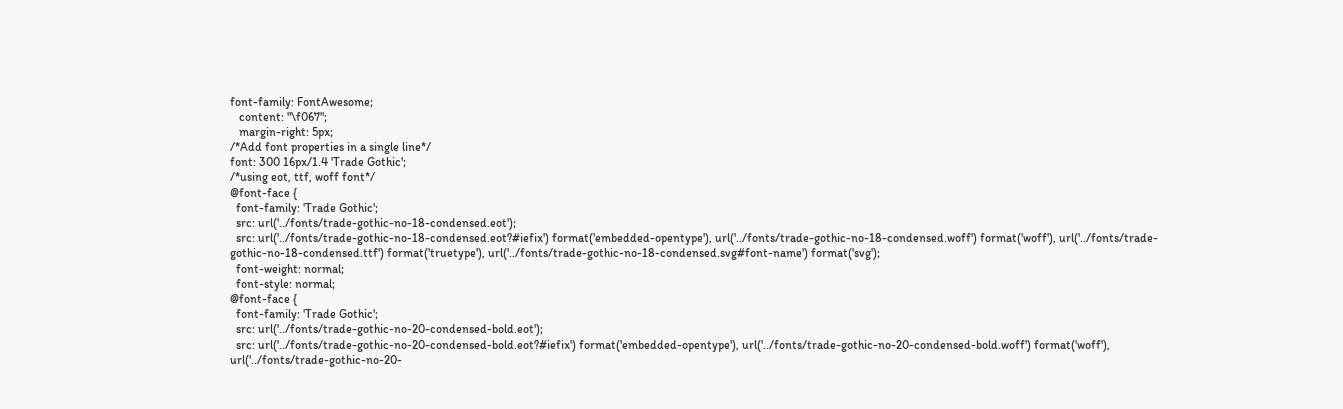font-family: FontAwesome;
   content: "\f067";
   margin-right: 5px;
/*Add font properties in a single line*/
font: 300 16px/1.4 'Trade Gothic';
/*using eot, ttf, woff font*/
@font-face {
  font-family: 'Trade Gothic';
  src: url('../fonts/trade-gothic-no-18-condensed.eot');
  src: url('../fonts/trade-gothic-no-18-condensed.eot?#iefix') format('embedded-opentype'), url('../fonts/trade-gothic-no-18-condensed.woff') format('woff'), url('../fonts/trade-gothic-no-18-condensed.ttf') format('truetype'), url('../fonts/trade-gothic-no-18-condensed.svg#font-name') format('svg');
  font-weight: normal;
  font-style: normal;
@font-face {
  font-family: 'Trade Gothic';
  src: url('../fonts/trade-gothic-no-20-condensed-bold.eot');
  src: url('../fonts/trade-gothic-no-20-condensed-bold.eot?#iefix') format('embedded-opentype'), url('../fonts/trade-gothic-no-20-condensed-bold.woff') format('woff'), url('../fonts/trade-gothic-no-20-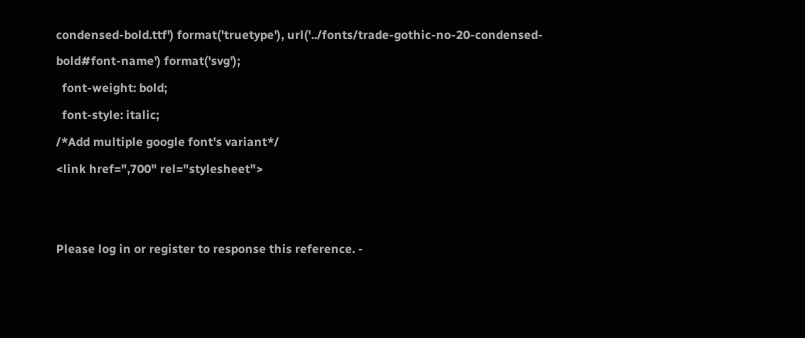condensed-bold.ttf') format('truetype'), url('../fonts/trade-gothic-no-20-condensed-bold#font-name') format('svg');
  font-weight: bold;
  font-style: italic;
/*Add multiple google font's variant*/
<link href=",700" rel="stylesheet">


Please log in or register to response this reference. -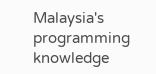Malaysia's programming knowledge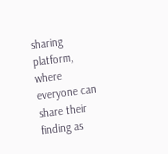sharing platform, where everyone can share their finding as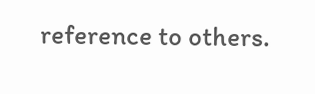reference to others.